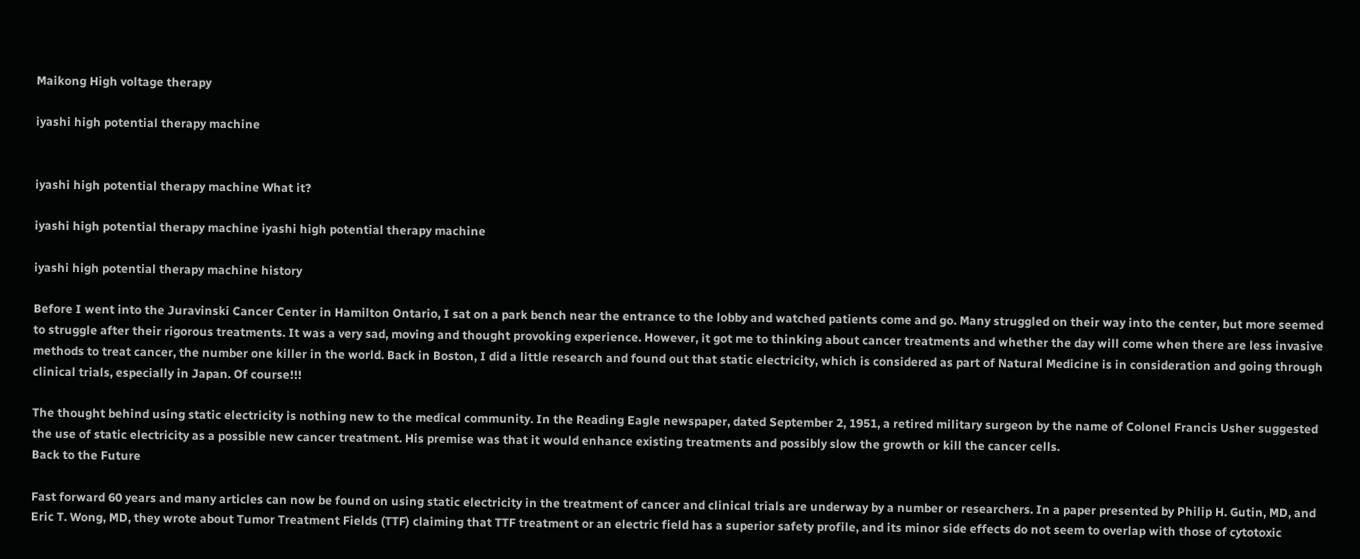Maikong High voltage therapy

iyashi high potential therapy machine


iyashi high potential therapy machine What it?

iyashi high potential therapy machine iyashi high potential therapy machine

iyashi high potential therapy machine history

Before I went into the Juravinski Cancer Center in Hamilton Ontario, I sat on a park bench near the entrance to the lobby and watched patients come and go. Many struggled on their way into the center, but more seemed to struggle after their rigorous treatments. It was a very sad, moving and thought provoking experience. However, it got me to thinking about cancer treatments and whether the day will come when there are less invasive methods to treat cancer, the number one killer in the world. Back in Boston, I did a little research and found out that static electricity, which is considered as part of Natural Medicine is in consideration and going through clinical trials, especially in Japan. Of course!!!

The thought behind using static electricity is nothing new to the medical community. In the Reading Eagle newspaper, dated September 2, 1951, a retired military surgeon by the name of Colonel Francis Usher suggested the use of static electricity as a possible new cancer treatment. His premise was that it would enhance existing treatments and possibly slow the growth or kill the cancer cells.
Back to the Future

Fast forward 60 years and many articles can now be found on using static electricity in the treatment of cancer and clinical trials are underway by a number or researchers. In a paper presented by Philip H. Gutin, MD, and Eric T. Wong, MD, they wrote about Tumor Treatment Fields (TTF) claiming that TTF treatment or an electric field has a superior safety profile, and its minor side effects do not seem to overlap with those of cytotoxic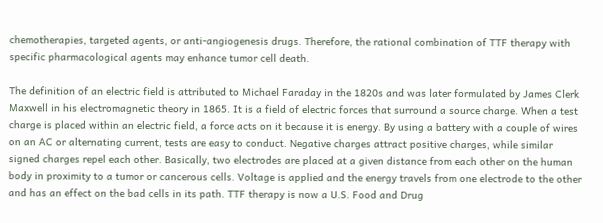chemotherapies, targeted agents, or anti-angiogenesis drugs. Therefore, the rational combination of TTF therapy with specific pharmacological agents may enhance tumor cell death.

The definition of an electric field is attributed to Michael Faraday in the 1820s and was later formulated by James Clerk Maxwell in his electromagnetic theory in 1865. It is a field of electric forces that surround a source charge. When a test charge is placed within an electric field, a force acts on it because it is energy. By using a battery with a couple of wires on an AC or alternating current, tests are easy to conduct. Negative charges attract positive charges, while similar signed charges repel each other. Basically, two electrodes are placed at a given distance from each other on the human body in proximity to a tumor or cancerous cells. Voltage is applied and the energy travels from one electrode to the other and has an effect on the bad cells in its path. TTF therapy is now a U.S. Food and Drug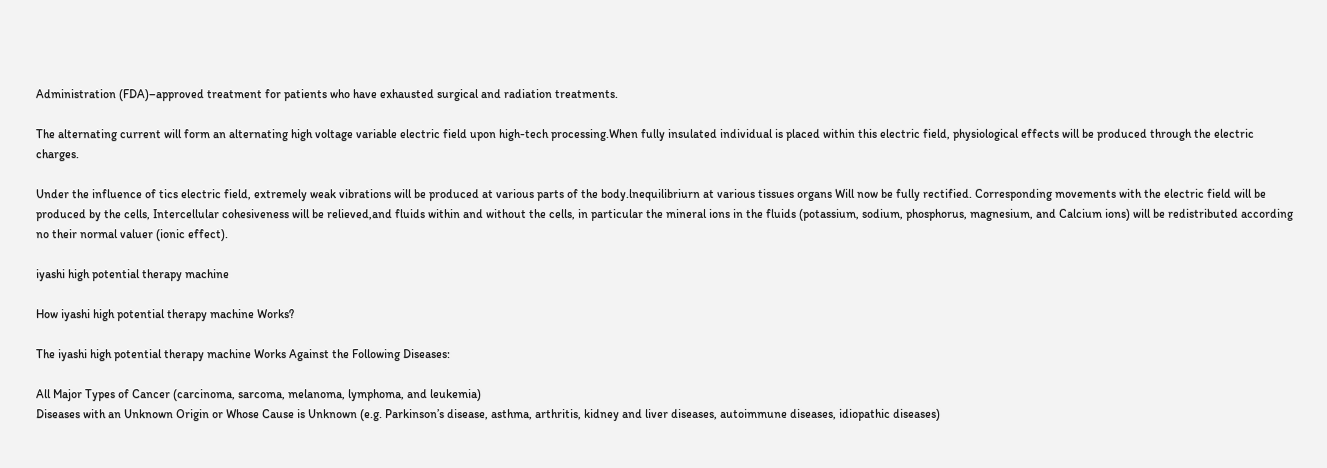Administration (FDA)–approved treatment for patients who have exhausted surgical and radiation treatments.

The alternating current will form an alternating high voltage variable electric field upon high-tech processing.When fully insulated individual is placed within this electric field, physiological effects will be produced through the electric charges.

Under the influence of tics electric field, extremely weak vibrations will be produced at various parts of the body.lnequilibriurn at various tissues organs Will now be fully rectified. Corresponding movements with the electric field will be produced by the cells, Intercellular cohesiveness will be relieved,and fluids within and without the cells, in particular the mineral ions in the fluids (potassium, sodium, phosphorus, magnesium, and Calcium ions) will be redistributed according no their normal valuer (ionic effect).

iyashi high potential therapy machine

How iyashi high potential therapy machine Works?

The iyashi high potential therapy machine Works Against the Following Diseases:

All Major Types of Cancer (carcinoma, sarcoma, melanoma, lymphoma, and leukemia)
Diseases with an Unknown Origin or Whose Cause is Unknown (e.g. Parkinson’s disease, asthma, arthritis, kidney and liver diseases, autoimmune diseases, idiopathic diseases)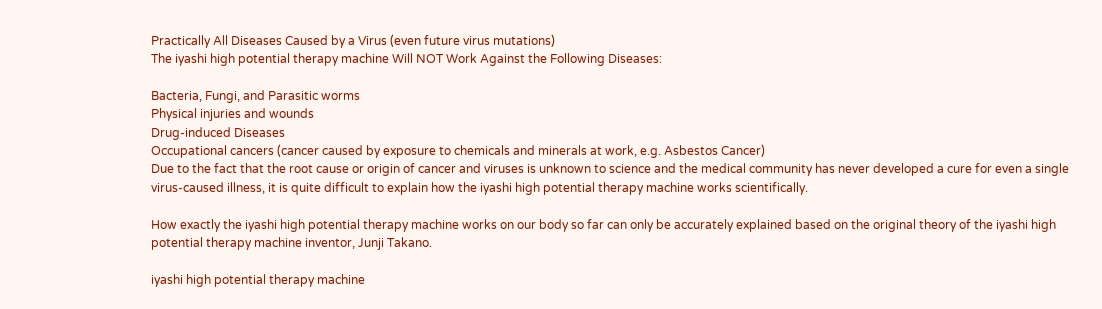Practically All Diseases Caused by a Virus (even future virus mutations)
The iyashi high potential therapy machine Will NOT Work Against the Following Diseases:

Bacteria, Fungi, and Parasitic worms
Physical injuries and wounds
Drug-induced Diseases
Occupational cancers (cancer caused by exposure to chemicals and minerals at work, e.g. Asbestos Cancer)
Due to the fact that the root cause or origin of cancer and viruses is unknown to science and the medical community has never developed a cure for even a single virus-caused illness, it is quite difficult to explain how the iyashi high potential therapy machine works scientifically.

How exactly the iyashi high potential therapy machine works on our body so far can only be accurately explained based on the original theory of the iyashi high potential therapy machine inventor, Junji Takano.

iyashi high potential therapy machine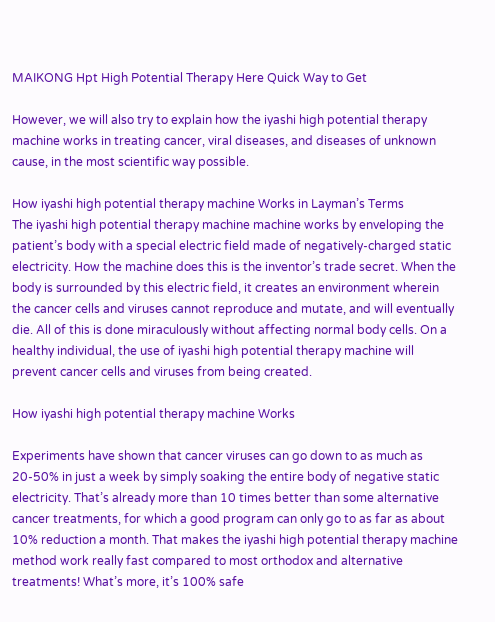MAIKONG Hpt High Potential Therapy Here Quick Way to Get

However, we will also try to explain how the iyashi high potential therapy machine works in treating cancer, viral diseases, and diseases of unknown cause, in the most scientific way possible.

How iyashi high potential therapy machine Works in Layman’s Terms
The iyashi high potential therapy machine machine works by enveloping the patient’s body with a special electric field made of negatively-charged static electricity. How the machine does this is the inventor’s trade secret. When the body is surrounded by this electric field, it creates an environment wherein the cancer cells and viruses cannot reproduce and mutate, and will eventually die. All of this is done miraculously without affecting normal body cells. On a healthy individual, the use of iyashi high potential therapy machine will prevent cancer cells and viruses from being created.

How iyashi high potential therapy machine Works

Experiments have shown that cancer viruses can go down to as much as 20-50% in just a week by simply soaking the entire body of negative static electricity. That’s already more than 10 times better than some alternative cancer treatments, for which a good program can only go to as far as about 10% reduction a month. That makes the iyashi high potential therapy machine method work really fast compared to most orthodox and alternative treatments! What’s more, it’s 100% safe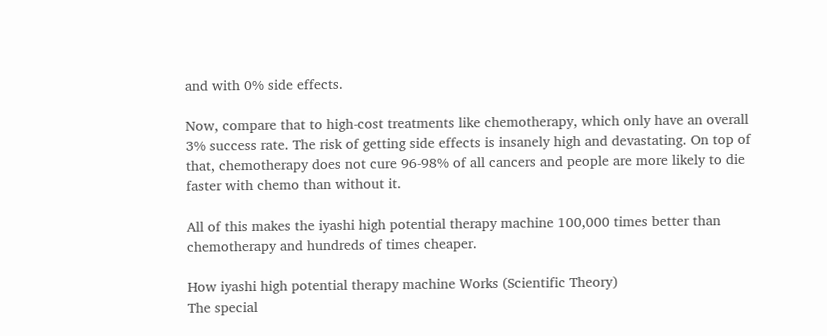and with 0% side effects.

Now, compare that to high-cost treatments like chemotherapy, which only have an overall 3% success rate. The risk of getting side effects is insanely high and devastating. On top of that, chemotherapy does not cure 96-98% of all cancers and people are more likely to die faster with chemo than without it.

All of this makes the iyashi high potential therapy machine 100,000 times better than chemotherapy and hundreds of times cheaper.

How iyashi high potential therapy machine Works (Scientific Theory)
The special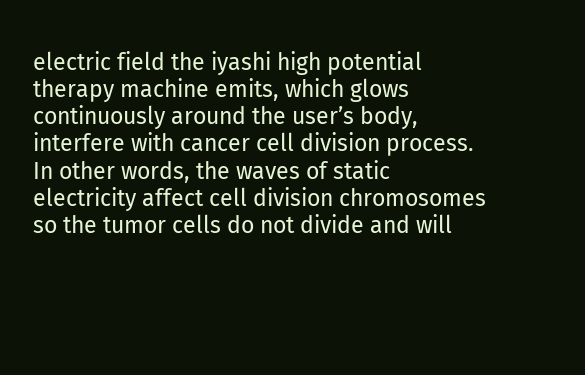electric field the iyashi high potential therapy machine emits, which glows continuously around the user’s body, interfere with cancer cell division process. In other words, the waves of static electricity affect cell division chromosomes so the tumor cells do not divide and will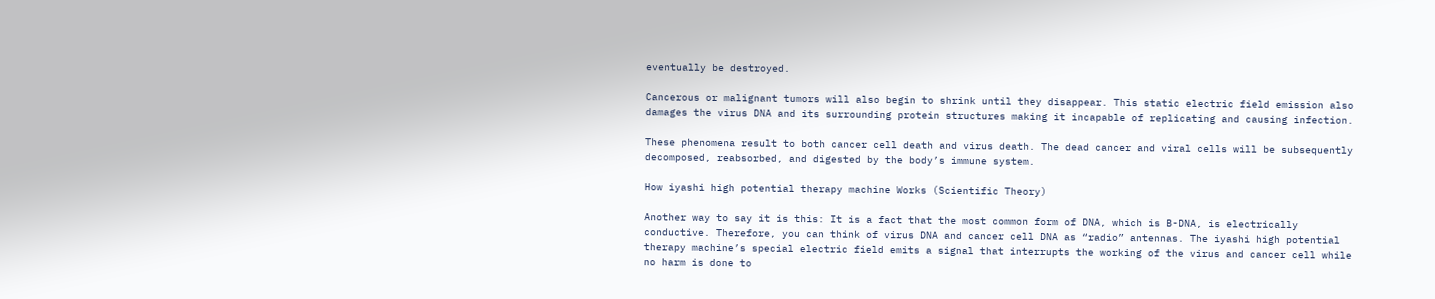eventually be destroyed.

Cancerous or malignant tumors will also begin to shrink until they disappear. This static electric field emission also damages the virus DNA and its surrounding protein structures making it incapable of replicating and causing infection.

These phenomena result to both cancer cell death and virus death. The dead cancer and viral cells will be subsequently decomposed, reabsorbed, and digested by the body’s immune system.

How iyashi high potential therapy machine Works (Scientific Theory)

Another way to say it is this: It is a fact that the most common form of DNA, which is B-DNA, is electrically conductive. Therefore, you can think of virus DNA and cancer cell DNA as “radio” antennas. The iyashi high potential therapy machine’s special electric field emits a signal that interrupts the working of the virus and cancer cell while no harm is done to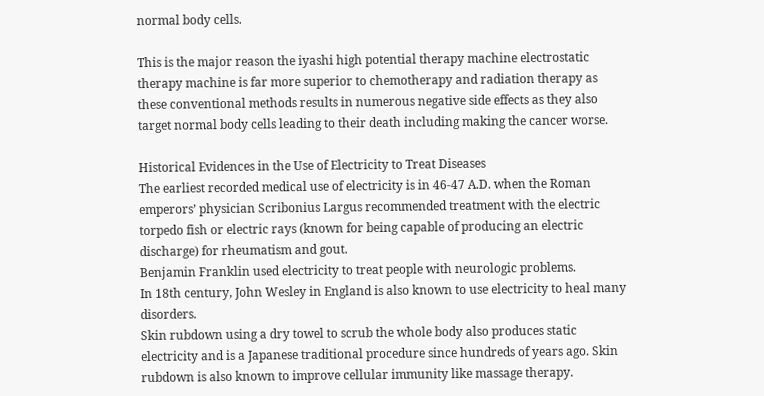normal body cells.

This is the major reason the iyashi high potential therapy machine electrostatic therapy machine is far more superior to chemotherapy and radiation therapy as these conventional methods results in numerous negative side effects as they also target normal body cells leading to their death including making the cancer worse.

Historical Evidences in the Use of Electricity to Treat Diseases
The earliest recorded medical use of electricity is in 46-47 A.D. when the Roman emperors’ physician Scribonius Largus recommended treatment with the electric torpedo fish or electric rays (known for being capable of producing an electric discharge) for rheumatism and gout.
Benjamin Franklin used electricity to treat people with neurologic problems.
In 18th century, John Wesley in England is also known to use electricity to heal many disorders.
Skin rubdown using a dry towel to scrub the whole body also produces static electricity and is a Japanese traditional procedure since hundreds of years ago. Skin rubdown is also known to improve cellular immunity like massage therapy.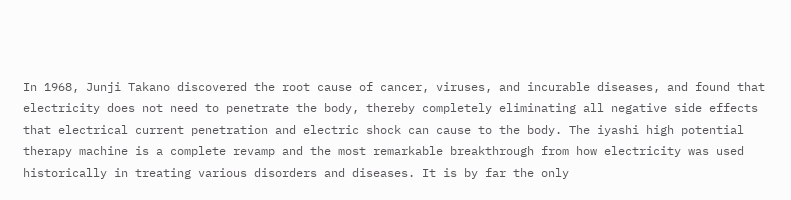In 1968, Junji Takano discovered the root cause of cancer, viruses, and incurable diseases, and found that electricity does not need to penetrate the body, thereby completely eliminating all negative side effects that electrical current penetration and electric shock can cause to the body. The iyashi high potential therapy machine is a complete revamp and the most remarkable breakthrough from how electricity was used historically in treating various disorders and diseases. It is by far the only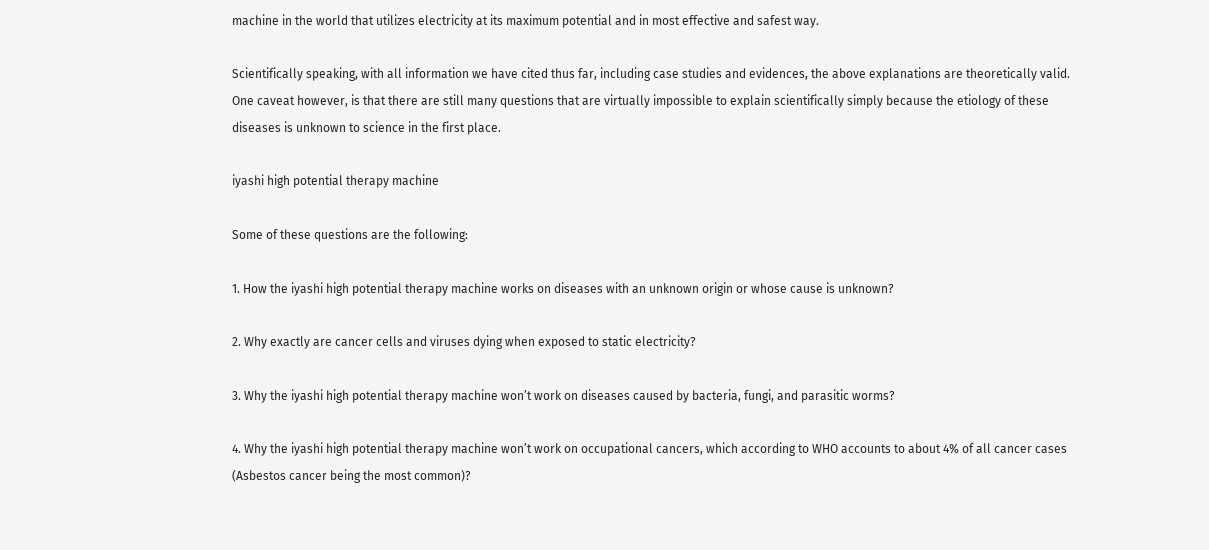machine in the world that utilizes electricity at its maximum potential and in most effective and safest way.

Scientifically speaking, with all information we have cited thus far, including case studies and evidences, the above explanations are theoretically valid. One caveat however, is that there are still many questions that are virtually impossible to explain scientifically simply because the etiology of these diseases is unknown to science in the first place.

iyashi high potential therapy machine

Some of these questions are the following:

1. How the iyashi high potential therapy machine works on diseases with an unknown origin or whose cause is unknown?

2. Why exactly are cancer cells and viruses dying when exposed to static electricity?

3. Why the iyashi high potential therapy machine won’t work on diseases caused by bacteria, fungi, and parasitic worms?

4. Why the iyashi high potential therapy machine won’t work on occupational cancers, which according to WHO accounts to about 4% of all cancer cases (Asbestos cancer being the most common)?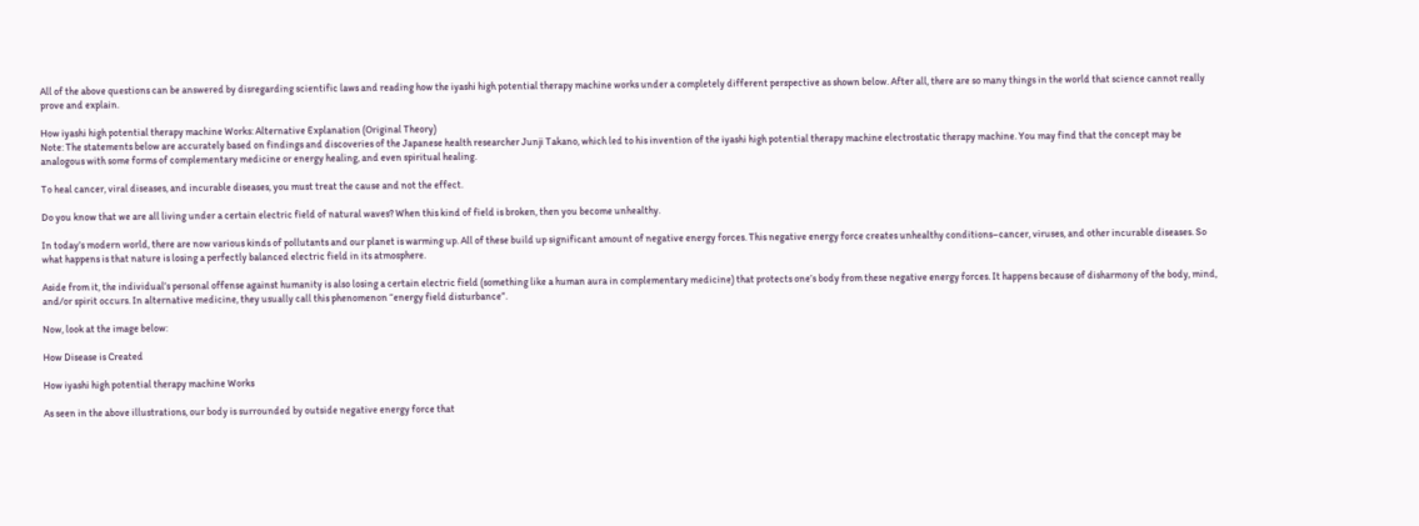All of the above questions can be answered by disregarding scientific laws and reading how the iyashi high potential therapy machine works under a completely different perspective as shown below. After all, there are so many things in the world that science cannot really prove and explain.

How iyashi high potential therapy machine Works: Alternative Explanation (Original Theory)
Note: The statements below are accurately based on findings and discoveries of the Japanese health researcher Junji Takano, which led to his invention of the iyashi high potential therapy machine electrostatic therapy machine. You may find that the concept may be analogous with some forms of complementary medicine or energy healing, and even spiritual healing.

To heal cancer, viral diseases, and incurable diseases, you must treat the cause and not the effect.

Do you know that we are all living under a certain electric field of natural waves? When this kind of field is broken, then you become unhealthy.

In today’s modern world, there are now various kinds of pollutants and our planet is warming up. All of these build up significant amount of negative energy forces. This negative energy force creates unhealthy conditions–cancer, viruses, and other incurable diseases. So what happens is that nature is losing a perfectly balanced electric field in its atmosphere.

Aside from it, the individual’s personal offense against humanity is also losing a certain electric field (something like a human aura in complementary medicine) that protects one’s body from these negative energy forces. It happens because of disharmony of the body, mind, and/or spirit occurs. In alternative medicine, they usually call this phenomenon “energy field disturbance”.

Now, look at the image below:

How Disease is Created

How iyashi high potential therapy machine Works

As seen in the above illustrations, our body is surrounded by outside negative energy force that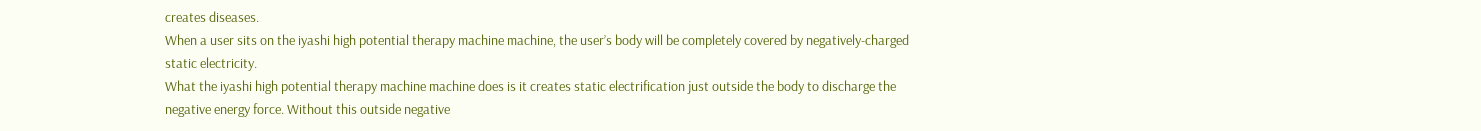creates diseases.
When a user sits on the iyashi high potential therapy machine machine, the user’s body will be completely covered by negatively-charged static electricity.
What the iyashi high potential therapy machine machine does is it creates static electrification just outside the body to discharge the negative energy force. Without this outside negative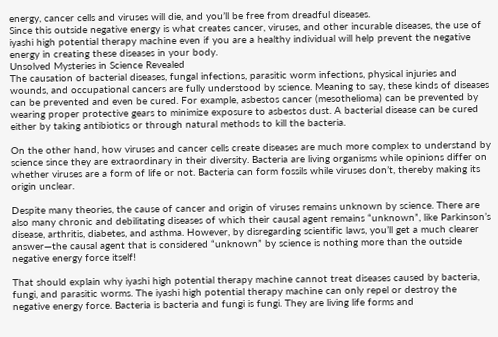energy, cancer cells and viruses will die, and you’ll be free from dreadful diseases.
Since this outside negative energy is what creates cancer, viruses, and other incurable diseases, the use of iyashi high potential therapy machine even if you are a healthy individual will help prevent the negative energy in creating these diseases in your body.
Unsolved Mysteries in Science Revealed
The causation of bacterial diseases, fungal infections, parasitic worm infections, physical injuries and wounds, and occupational cancers are fully understood by science. Meaning to say, these kinds of diseases can be prevented and even be cured. For example, asbestos cancer (mesothelioma) can be prevented by wearing proper protective gears to minimize exposure to asbestos dust. A bacterial disease can be cured either by taking antibiotics or through natural methods to kill the bacteria.

On the other hand, how viruses and cancer cells create diseases are much more complex to understand by science since they are extraordinary in their diversity. Bacteria are living organisms while opinions differ on whether viruses are a form of life or not. Bacteria can form fossils while viruses don’t, thereby making its origin unclear.

Despite many theories, the cause of cancer and origin of viruses remains unknown by science. There are also many chronic and debilitating diseases of which their causal agent remains “unknown”, like Parkinson’s disease, arthritis, diabetes, and asthma. However, by disregarding scientific laws, you’ll get a much clearer answer—the causal agent that is considered “unknown” by science is nothing more than the outside negative energy force itself!

That should explain why iyashi high potential therapy machine cannot treat diseases caused by bacteria, fungi, and parasitic worms. The iyashi high potential therapy machine can only repel or destroy the negative energy force. Bacteria is bacteria and fungi is fungi. They are living life forms and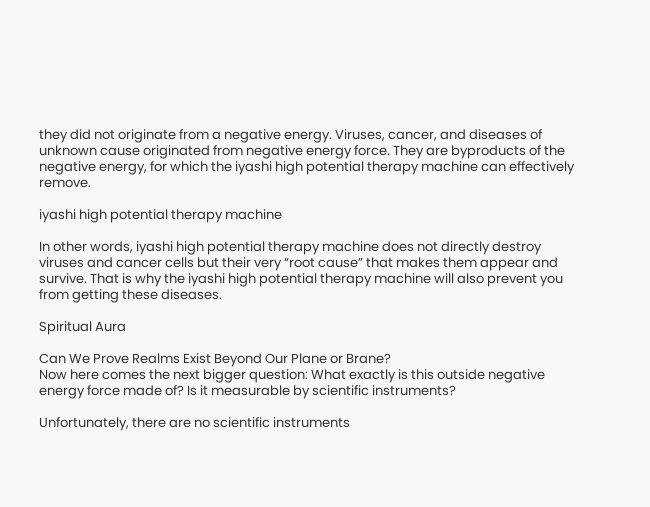they did not originate from a negative energy. Viruses, cancer, and diseases of unknown cause originated from negative energy force. They are byproducts of the negative energy, for which the iyashi high potential therapy machine can effectively remove.

iyashi high potential therapy machine

In other words, iyashi high potential therapy machine does not directly destroy viruses and cancer cells but their very “root cause” that makes them appear and survive. That is why the iyashi high potential therapy machine will also prevent you from getting these diseases.

Spiritual Aura

Can We Prove Realms Exist Beyond Our Plane or Brane?
Now here comes the next bigger question: What exactly is this outside negative energy force made of? Is it measurable by scientific instruments?

Unfortunately, there are no scientific instruments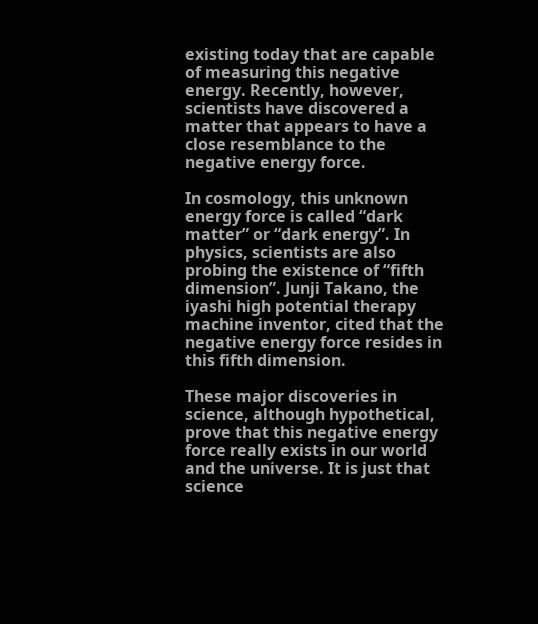existing today that are capable of measuring this negative energy. Recently, however, scientists have discovered a matter that appears to have a close resemblance to the negative energy force.

In cosmology, this unknown energy force is called “dark matter” or “dark energy”. In physics, scientists are also probing the existence of “fifth dimension”. Junji Takano, the iyashi high potential therapy machine inventor, cited that the negative energy force resides in this fifth dimension.

These major discoveries in science, although hypothetical, prove that this negative energy force really exists in our world and the universe. It is just that science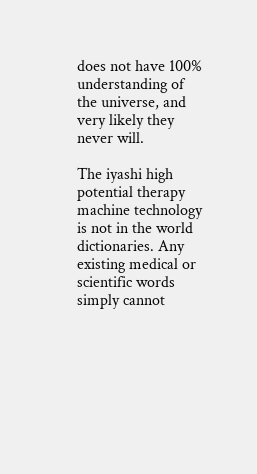does not have 100% understanding of the universe, and very likely they never will.

The iyashi high potential therapy machine technology is not in the world dictionaries. Any existing medical or scientific words simply cannot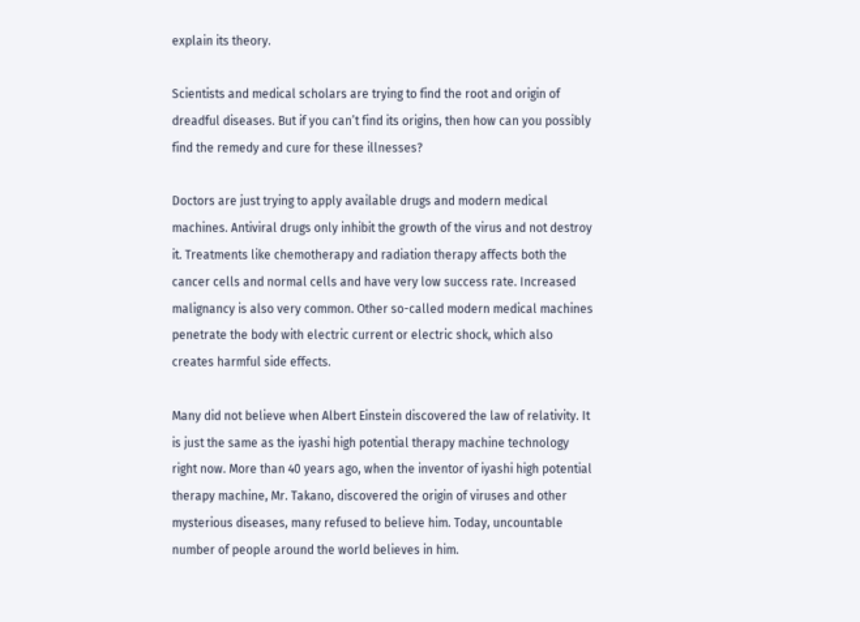explain its theory.

Scientists and medical scholars are trying to find the root and origin of dreadful diseases. But if you can’t find its origins, then how can you possibly find the remedy and cure for these illnesses?

Doctors are just trying to apply available drugs and modern medical machines. Antiviral drugs only inhibit the growth of the virus and not destroy it. Treatments like chemotherapy and radiation therapy affects both the cancer cells and normal cells and have very low success rate. Increased malignancy is also very common. Other so-called modern medical machines penetrate the body with electric current or electric shock, which also creates harmful side effects.

Many did not believe when Albert Einstein discovered the law of relativity. It is just the same as the iyashi high potential therapy machine technology right now. More than 40 years ago, when the inventor of iyashi high potential therapy machine, Mr. Takano, discovered the origin of viruses and other mysterious diseases, many refused to believe him. Today, uncountable number of people around the world believes in him.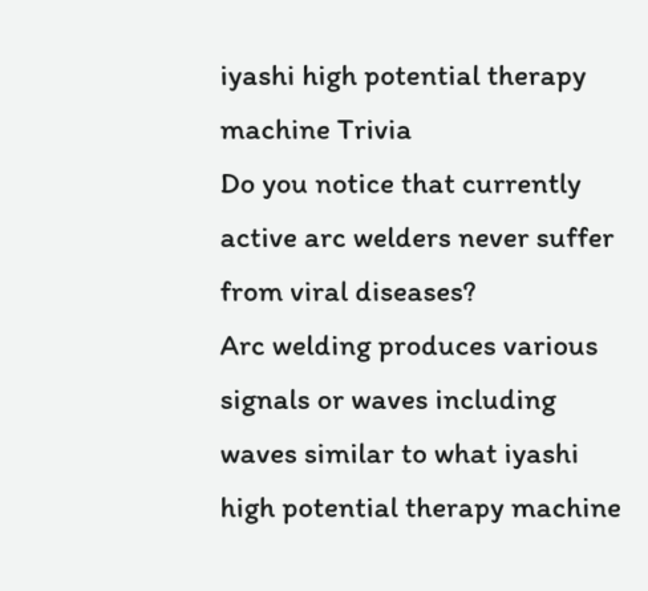iyashi high potential therapy machine Trivia
Do you notice that currently active arc welders never suffer from viral diseases?
Arc welding produces various signals or waves including waves similar to what iyashi high potential therapy machine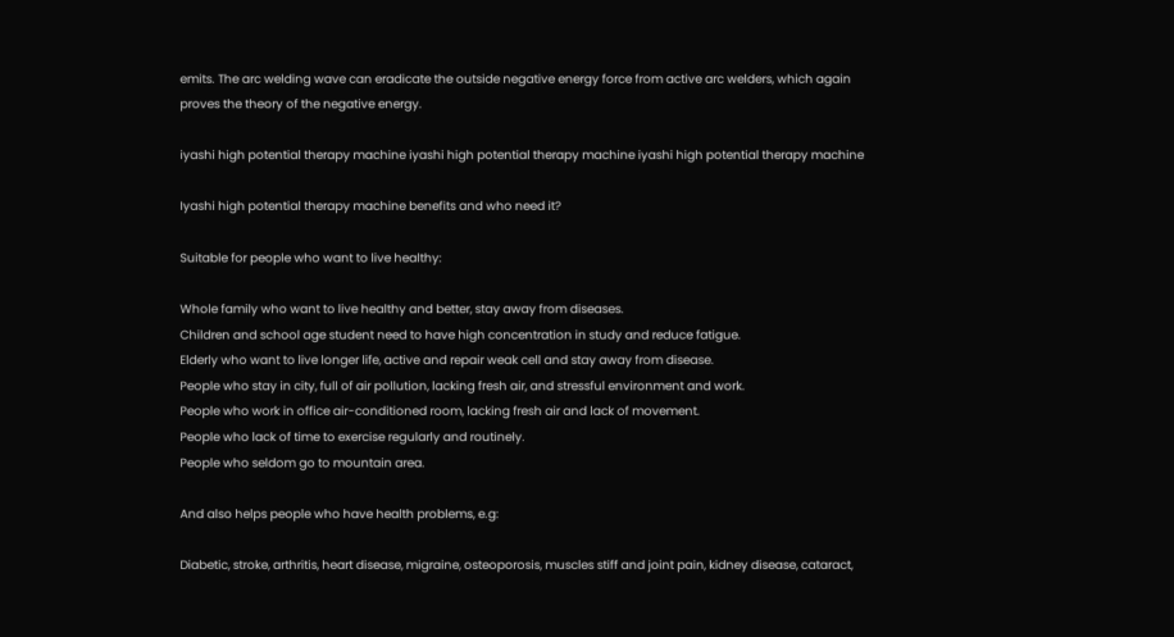emits. The arc welding wave can eradicate the outside negative energy force from active arc welders, which again proves the theory of the negative energy.

iyashi high potential therapy machine iyashi high potential therapy machine iyashi high potential therapy machine

Iyashi high potential therapy machine benefits and who need it?

Suitable for people who want to live healthy:

Whole family who want to live healthy and better, stay away from diseases.
Children and school age student need to have high concentration in study and reduce fatigue.
Elderly who want to live longer life, active and repair weak cell and stay away from disease.
People who stay in city, full of air pollution, lacking fresh air, and stressful environment and work.
People who work in office air-conditioned room, lacking fresh air and lack of movement.
People who lack of time to exercise regularly and routinely.
People who seldom go to mountain area.

And also helps people who have health problems, e.g:

Diabetic, stroke, arthritis, heart disease, migraine, osteoporosis, muscles stiff and joint pain, kidney disease, cataract,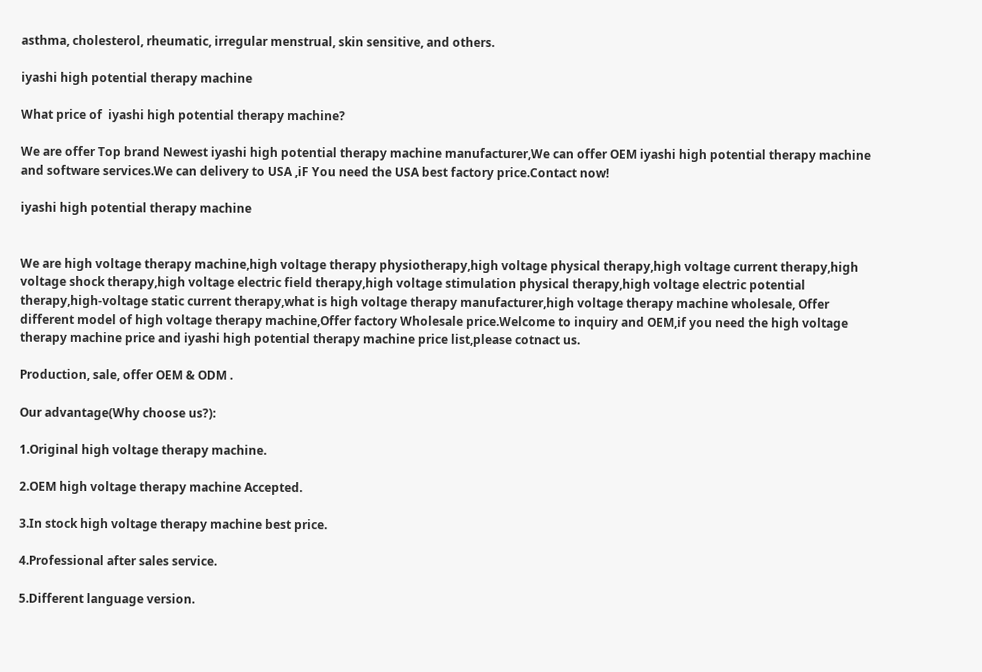asthma, cholesterol, rheumatic, irregular menstrual, skin sensitive, and others.

iyashi high potential therapy machine

What price of  iyashi high potential therapy machine?

We are offer Top brand Newest iyashi high potential therapy machine manufacturer,We can offer OEM iyashi high potential therapy machine and software services.We can delivery to USA ,iF You need the USA best factory price.Contact now!

iyashi high potential therapy machine


We are high voltage therapy machine,high voltage therapy physiotherapy,high voltage physical therapy,high voltage current therapy,high voltage shock therapy,high voltage electric field therapy,high voltage stimulation physical therapy,high voltage electric potential therapy,high-voltage static current therapy,what is high voltage therapy manufacturer,high voltage therapy machine wholesale, Offer different model of high voltage therapy machine,Offer factory Wholesale price.Welcome to inquiry and OEM,if you need the high voltage therapy machine price and iyashi high potential therapy machine price list,please cotnact us.

Production, sale, offer OEM & ODM .

Our advantage(Why choose us?):

1.Original high voltage therapy machine.

2.OEM high voltage therapy machine Accepted.

3.In stock high voltage therapy machine best price.

4.Professional after sales service.

5.Different language version.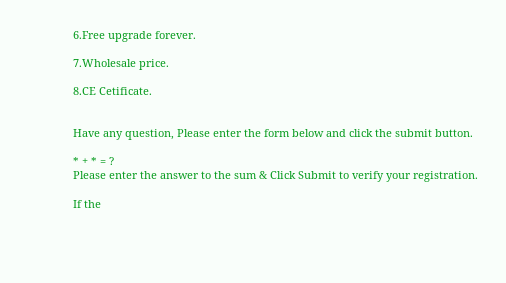6.Free upgrade forever.

7.Wholesale price.

8.CE Cetificate.


Have any question, Please enter the form below and click the submit button.

* + * = ?
Please enter the answer to the sum & Click Submit to verify your registration.

If the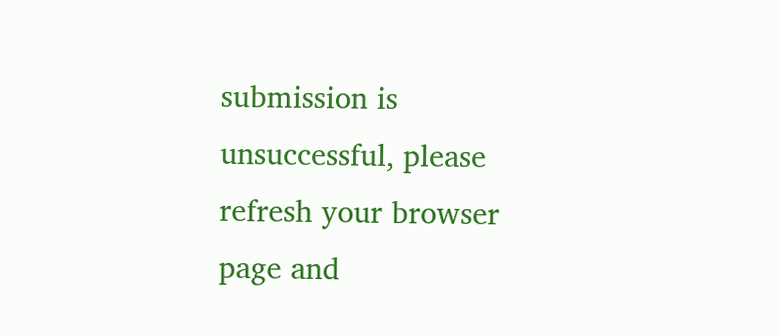submission is unsuccessful, please refresh your browser page and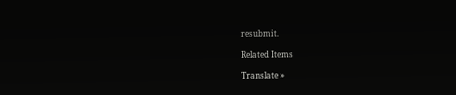resubmit.

Related Items

Translate »